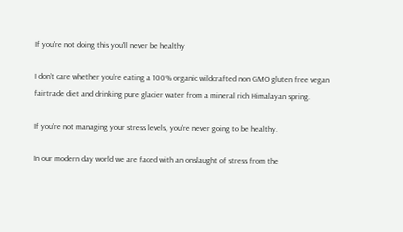If you're not doing this you'll never be healthy

I don’t care whether you’re eating a 100% organic wildcrafted non GMO gluten free vegan fairtrade diet and drinking pure glacier water from a mineral rich Himalayan spring.

If you’re not managing your stress levels, you’re never going to be healthy.

In our modern day world we are faced with an onslaught of stress from the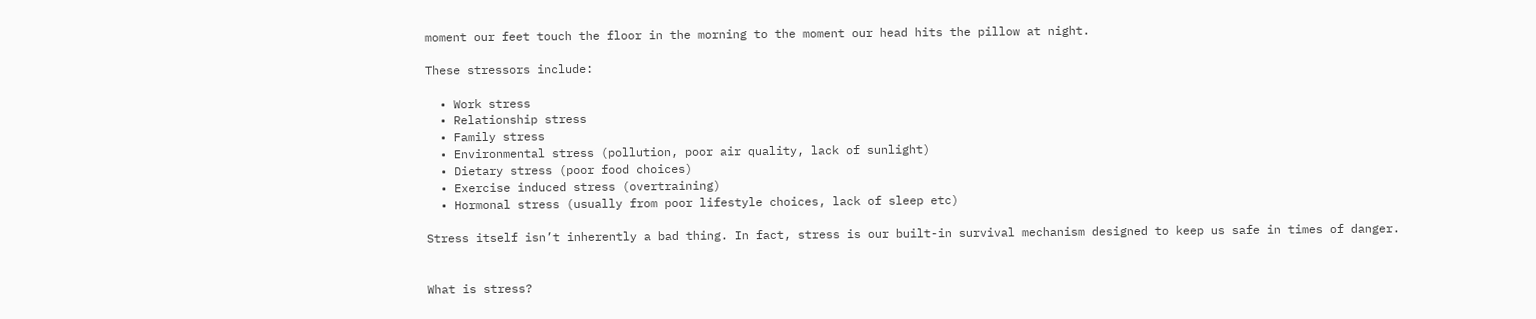moment our feet touch the floor in the morning to the moment our head hits the pillow at night.

These stressors include:

  • Work stress
  • Relationship stress
  • Family stress
  • Environmental stress (pollution, poor air quality, lack of sunlight)
  • Dietary stress (poor food choices)
  • Exercise induced stress (overtraining)
  • Hormonal stress (usually from poor lifestyle choices, lack of sleep etc)

Stress itself isn’t inherently a bad thing. In fact, stress is our built-in survival mechanism designed to keep us safe in times of danger.


What is stress?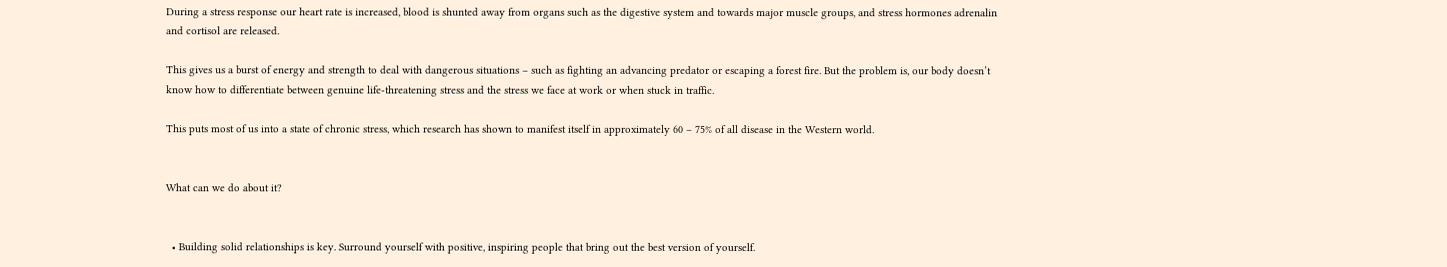During a stress response our heart rate is increased, blood is shunted away from organs such as the digestive system and towards major muscle groups, and stress hormones adrenalin and cortisol are released.

This gives us a burst of energy and strength to deal with dangerous situations – such as fighting an advancing predator or escaping a forest fire. But the problem is, our body doesn’t know how to differentiate between genuine life-threatening stress and the stress we face at work or when stuck in traffic.

This puts most of us into a state of chronic stress, which research has shown to manifest itself in approximately 60 – 75% of all disease in the Western world.


What can we do about it?


  • Building solid relationships is key. Surround yourself with positive, inspiring people that bring out the best version of yourself.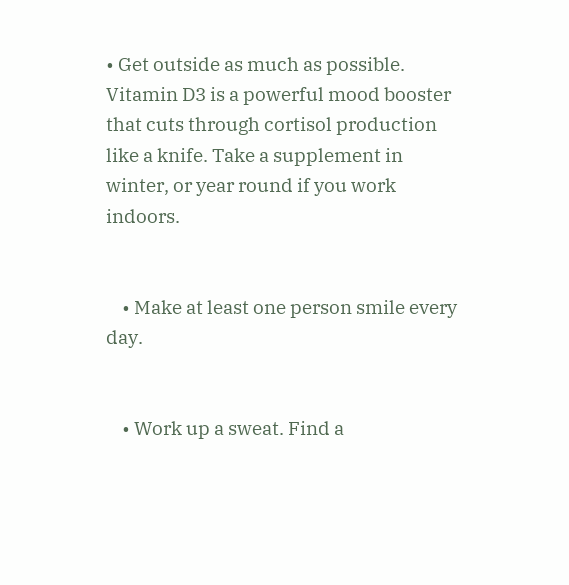• Get outside as much as possible. Vitamin D3 is a powerful mood booster that cuts through cortisol production like a knife. Take a supplement in winter, or year round if you work indoors.


    • Make at least one person smile every day.


    • Work up a sweat. Find a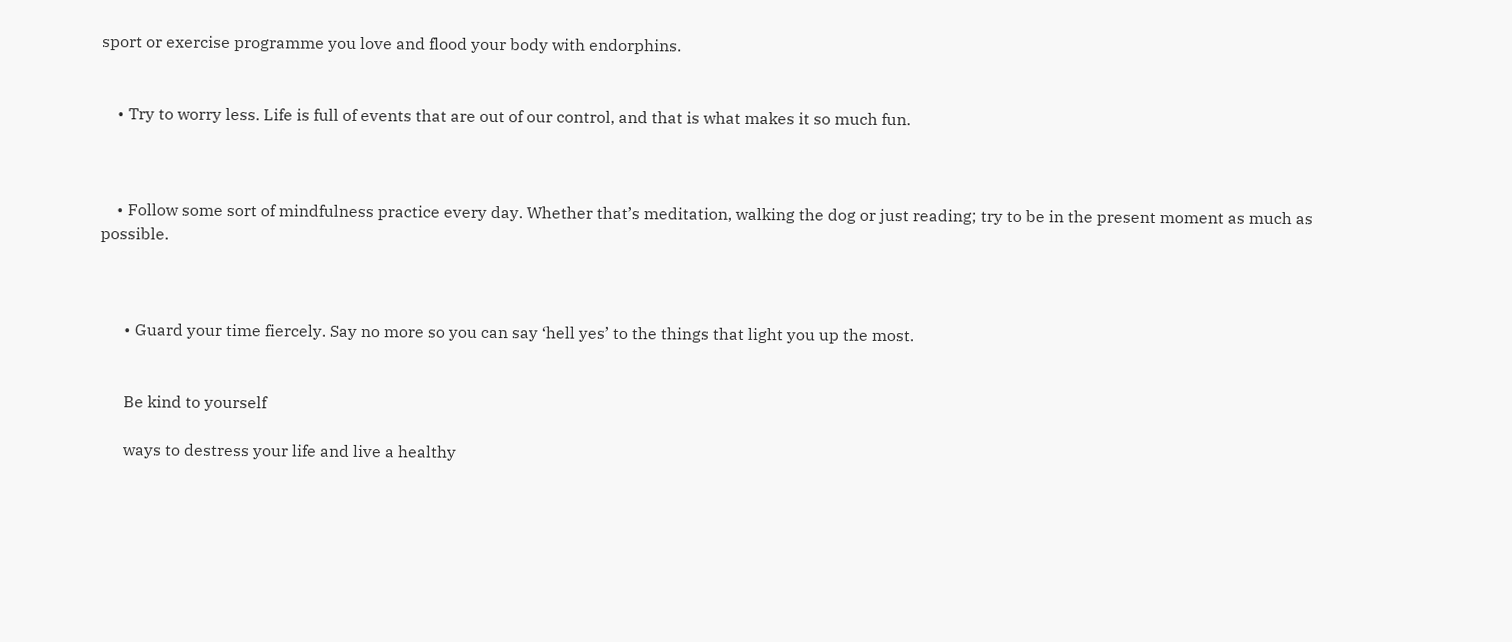sport or exercise programme you love and flood your body with endorphins.


    • Try to worry less. Life is full of events that are out of our control, and that is what makes it so much fun.



    • Follow some sort of mindfulness practice every day. Whether that’s meditation, walking the dog or just reading; try to be in the present moment as much as possible.



      • Guard your time fiercely. Say no more so you can say ‘hell yes’ to the things that light you up the most.


      Be kind to yourself

      ways to destress your life and live a healthy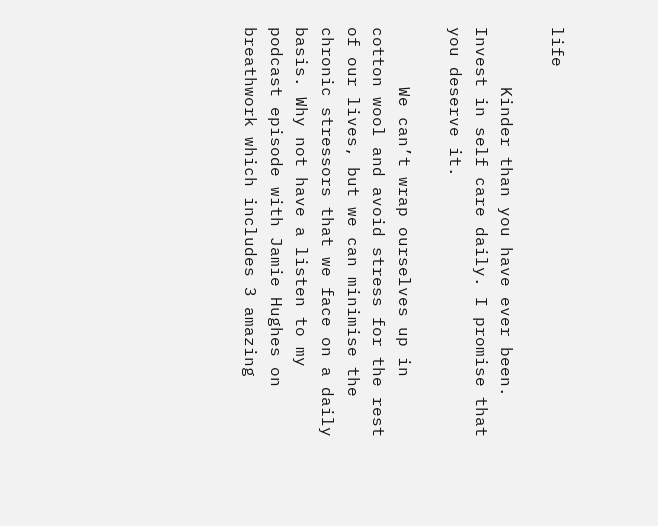life

      Kinder than you have ever been. Invest in self care daily. I promise that you deserve it.

      We can’t wrap ourselves up in cotton wool and avoid stress for the rest of our lives, but we can minimise the chronic stressors that we face on a daily basis. Why not have a listen to my podcast episode with Jamie Hughes on breathwork which includes 3 amazing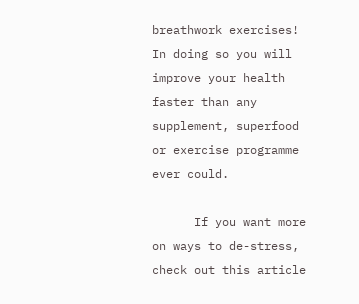breathwork exercises! In doing so you will improve your health faster than any supplement, superfood or exercise programme ever could.

      If you want more on ways to de-stress, check out this article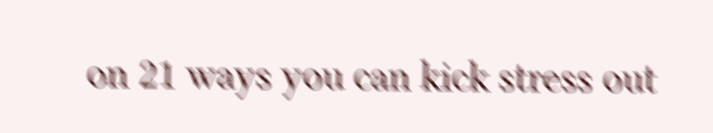on 21 ways you can kick stress out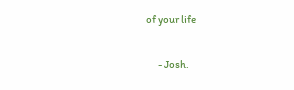of your life


      - Josh.